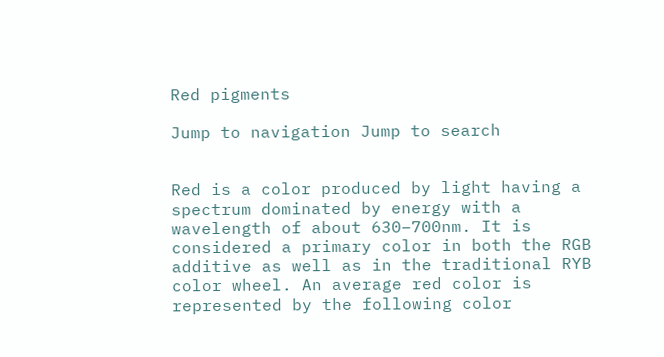Red pigments

Jump to navigation Jump to search


Red is a color produced by light having a spectrum dominated by energy with a wavelength of about 630–700nm. It is considered a primary color in both the RGB additive as well as in the traditional RYB color wheel. An average red color is represented by the following color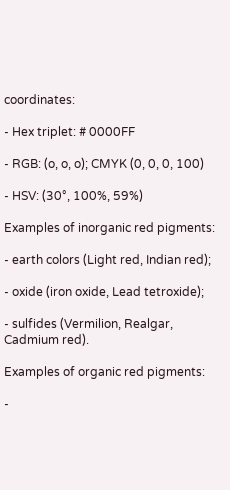coordinates:

- Hex triplet: # 0000FF

- RGB: (o, o, o); CMYK (0, 0, 0, 100)

- HSV: (30°, 100%, 59%)

Examples of inorganic red pigments:

- earth colors (Light red, Indian red);

- oxide (iron oxide, Lead tetroxide);

- sulfides (Vermilion, Realgar, Cadmium red).

Examples of organic red pigments:

-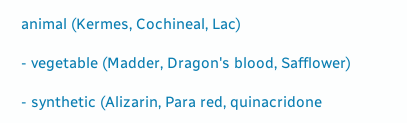animal (Kermes, Cochineal, Lac)

- vegetable (Madder, Dragon's blood, Safflower)

- synthetic (Alizarin, Para red, quinacridone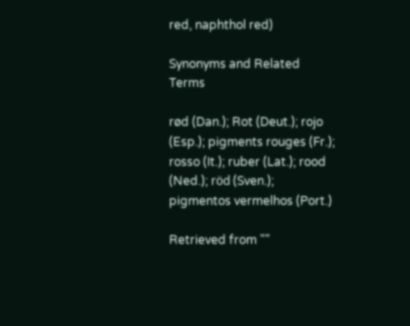red, naphthol red)

Synonyms and Related Terms

rød (Dan.); Rot (Deut.); rojo (Esp.); pigments rouges (Fr.); rosso (It.); ruber (Lat.); rood (Ned.); röd (Sven.); pigmentos vermelhos (Port.)

Retrieved from ""